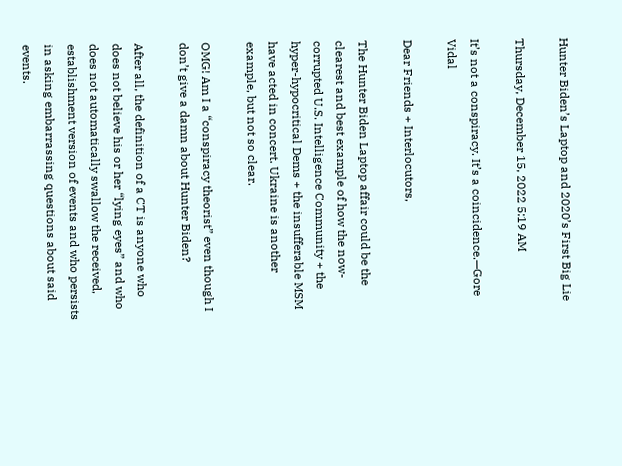Hunter Biden’s Laptop and 2020’s First Big Lie

Thursday, December 15, 2022 5:19 AM

It’s not a conspiracy. It’s a coincidence.—Gore Vidal

Dear Friends + Interlocutors,

The Hunter Biden Laptop affair could be the clearest and best example of how the now-corrupted U.S. Intelligence Community + the hyper-hypocritical Dems + the insufferable MSM have acted in concert. Ukraine is another example, but not so clear.

OMG! Am I a “conspiracy theorist” even though I don’t give a damn about Hunter Biden?

After all, the definition of a CT is anyone who does not believe his or her “lying eyes” and who does not automatically swallow the received, establishment version of events and who persists in asking embarrassing questions about said events.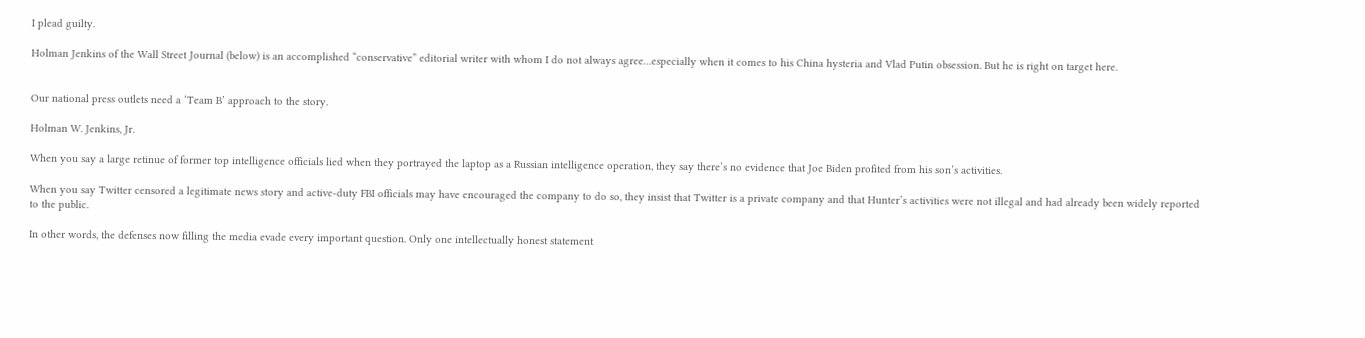I plead guilty.

Holman Jenkins of the Wall Street Journal (below) is an accomplished “conservative” editorial writer with whom I do not always agree…especially when it comes to his China hysteria and Vlad Putin obsession. But he is right on target here.


Our national press outlets need a ‘Team B’ approach to the story.

Holman W. Jenkins, Jr.

When you say a large retinue of former top intelligence officials lied when they portrayed the laptop as a Russian intelligence operation, they say there’s no evidence that Joe Biden profited from his son’s activities.

When you say Twitter censored a legitimate news story and active-duty FBI officials may have encouraged the company to do so, they insist that Twitter is a private company and that Hunter’s activities were not illegal and had already been widely reported to the public.

In other words, the defenses now filling the media evade every important question. Only one intellectually honest statement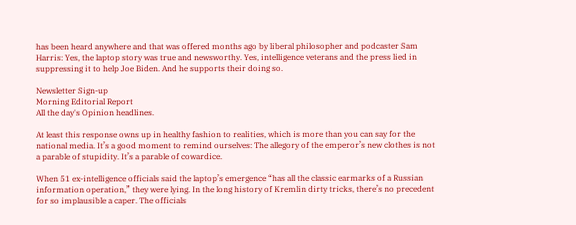has been heard anywhere and that was offered months ago by liberal philosopher and podcaster Sam Harris: Yes, the laptop story was true and newsworthy. Yes, intelligence veterans and the press lied in suppressing it to help Joe Biden. And he supports their doing so.

Newsletter Sign-up
Morning Editorial Report
All the day's Opinion headlines.

At least this response owns up in healthy fashion to realities, which is more than you can say for the national media. It’s a good moment to remind ourselves: The allegory of the emperor’s new clothes is not a parable of stupidity. It’s a parable of cowardice.

When 51 ex-intelligence officials said the laptop’s emergence “has all the classic earmarks of a Russian information operation,” they were lying. In the long history of Kremlin dirty tricks, there’s no precedent for so implausible a caper. The officials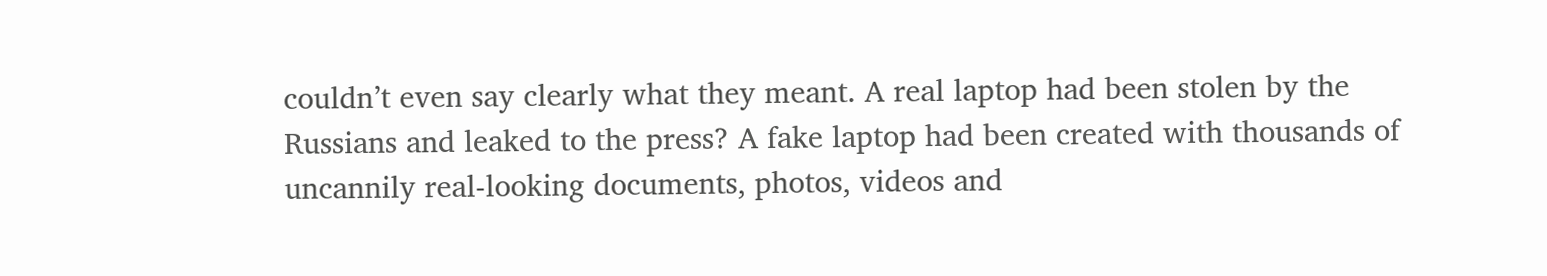couldn’t even say clearly what they meant. A real laptop had been stolen by the Russians and leaked to the press? A fake laptop had been created with thousands of uncannily real-looking documents, photos, videos and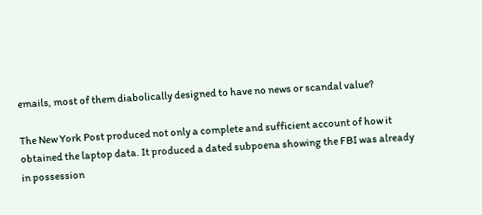emails, most of them diabolically designed to have no news or scandal value?

The New York Post produced not only a complete and sufficient account of how it obtained the laptop data. It produced a dated subpoena showing the FBI was already in possession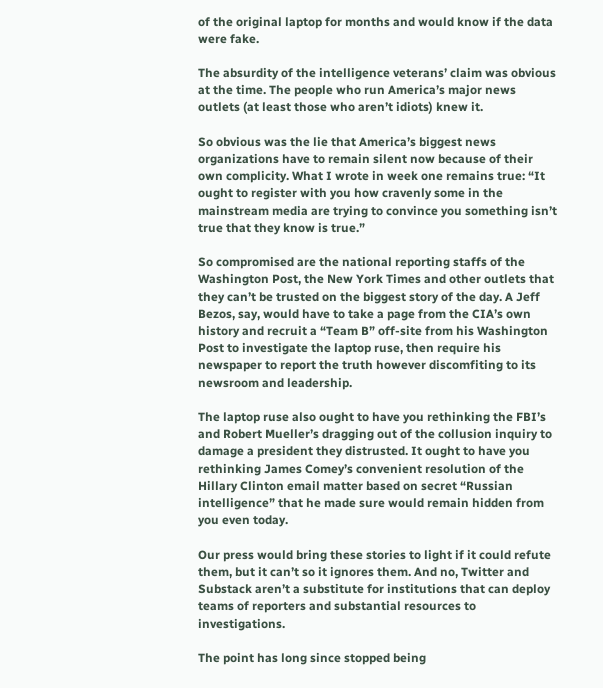of the original laptop for months and would know if the data were fake.

The absurdity of the intelligence veterans’ claim was obvious at the time. The people who run America’s major news outlets (at least those who aren’t idiots) knew it.

So obvious was the lie that America’s biggest news organizations have to remain silent now because of their own complicity. What I wrote in week one remains true: “It ought to register with you how cravenly some in the mainstream media are trying to convince you something isn’t true that they know is true.”

So compromised are the national reporting staffs of the Washington Post, the New York Times and other outlets that they can’t be trusted on the biggest story of the day. A Jeff Bezos, say, would have to take a page from the CIA’s own history and recruit a “Team B” off-site from his Washington Post to investigate the laptop ruse, then require his newspaper to report the truth however discomfiting to its newsroom and leadership.

The laptop ruse also ought to have you rethinking the FBI’s and Robert Mueller’s dragging out of the collusion inquiry to damage a president they distrusted. It ought to have you rethinking James Comey’s convenient resolution of the Hillary Clinton email matter based on secret “Russian intelligence” that he made sure would remain hidden from you even today.

Our press would bring these stories to light if it could refute them, but it can’t so it ignores them. And no, Twitter and Substack aren’t a substitute for institutions that can deploy teams of reporters and substantial resources to investigations.

The point has long since stopped being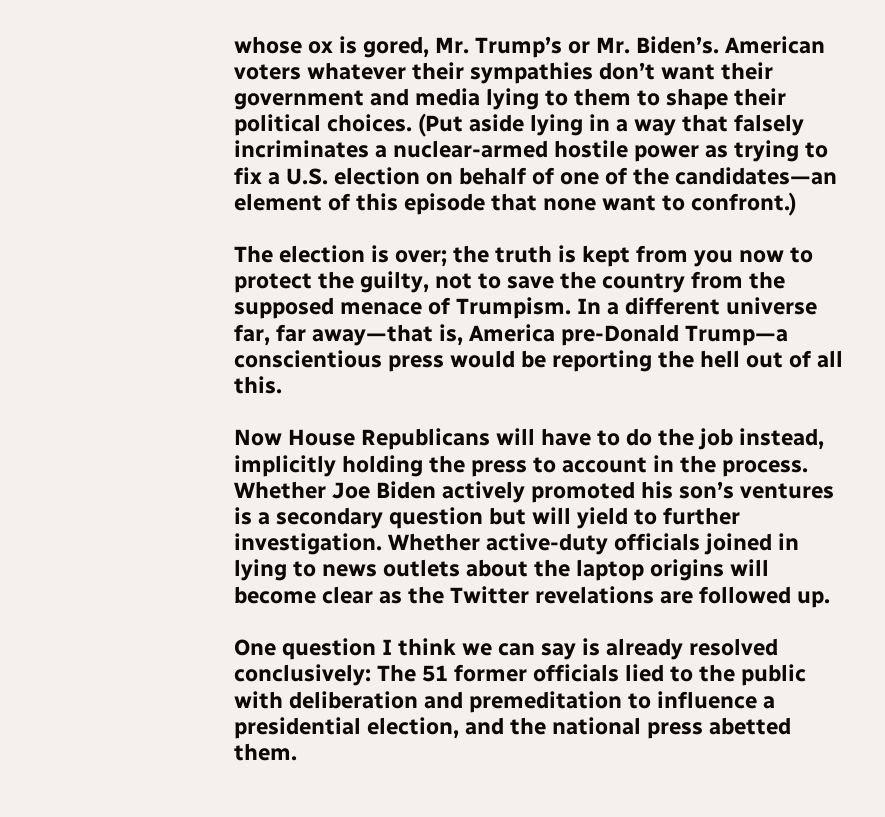whose ox is gored, Mr. Trump’s or Mr. Biden’s. American voters whatever their sympathies don’t want their government and media lying to them to shape their political choices. (Put aside lying in a way that falsely incriminates a nuclear-armed hostile power as trying to fix a U.S. election on behalf of one of the candidates—an element of this episode that none want to confront.)

The election is over; the truth is kept from you now to protect the guilty, not to save the country from the supposed menace of Trumpism. In a different universe far, far away—that is, America pre-Donald Trump—a conscientious press would be reporting the hell out of all this.

Now House Republicans will have to do the job instead, implicitly holding the press to account in the process. Whether Joe Biden actively promoted his son’s ventures is a secondary question but will yield to further investigation. Whether active-duty officials joined in lying to news outlets about the laptop origins will become clear as the Twitter revelations are followed up.

One question I think we can say is already resolved conclusively: The 51 former officials lied to the public with deliberation and premeditation to influence a presidential election, and the national press abetted them.